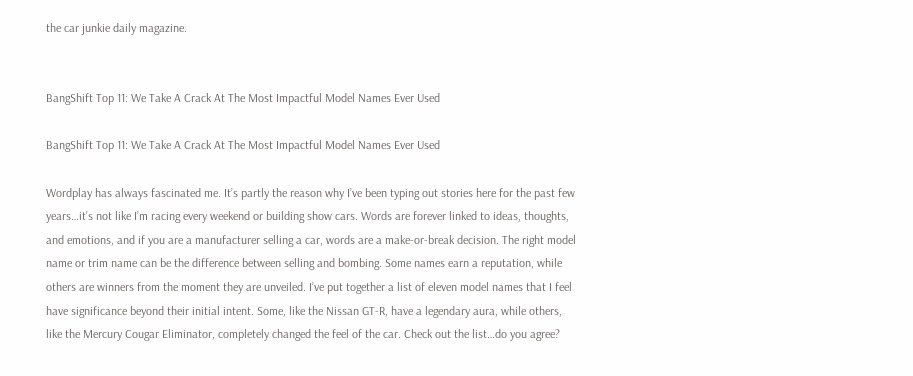the car junkie daily magazine.


BangShift Top 11: We Take A Crack At The Most Impactful Model Names Ever Used

BangShift Top 11: We Take A Crack At The Most Impactful Model Names Ever Used

Wordplay has always fascinated me. It’s partly the reason why I’ve been typing out stories here for the past few years…it’s not like I’m racing every weekend or building show cars. Words are forever linked to ideas, thoughts, and emotions, and if you are a manufacturer selling a car, words are a make-or-break decision. The right model name or trim name can be the difference between selling and bombing. Some names earn a reputation, while others are winners from the moment they are unveiled. I’ve put together a list of eleven model names that I feel have significance beyond their initial intent. Some, like the Nissan GT-R, have a legendary aura, while others, like the Mercury Cougar Eliminator, completely changed the feel of the car. Check out the list…do you agree?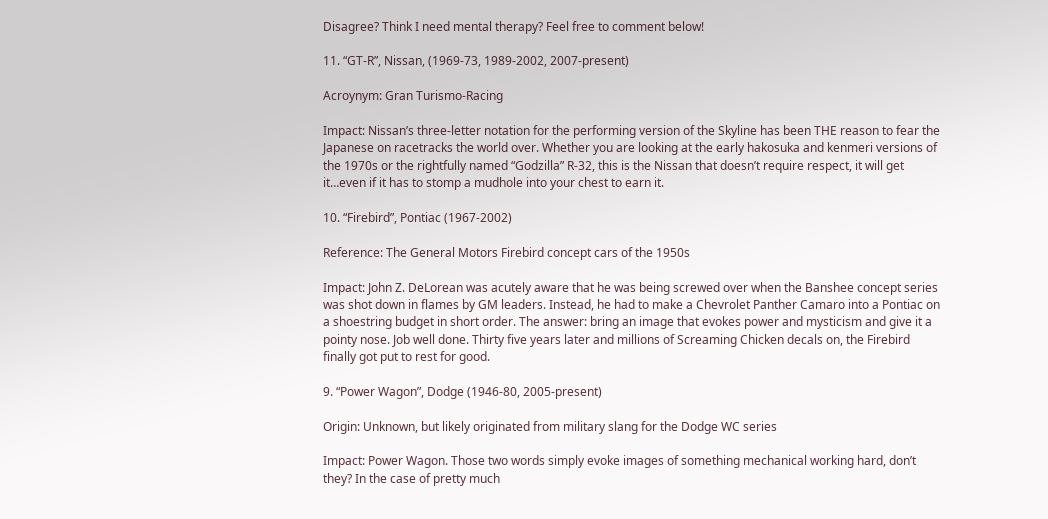Disagree? Think I need mental therapy? Feel free to comment below!

11. “GT-R”, Nissan, (1969-73, 1989-2002, 2007-present)

Acroynym: Gran Turismo-Racing

Impact: Nissan’s three-letter notation for the performing version of the Skyline has been THE reason to fear the Japanese on racetracks the world over. Whether you are looking at the early hakosuka and kenmeri versions of the 1970s or the rightfully named “Godzilla” R-32, this is the Nissan that doesn’t require respect, it will get it…even if it has to stomp a mudhole into your chest to earn it.

10. “Firebird”, Pontiac (1967-2002)

Reference: The General Motors Firebird concept cars of the 1950s

Impact: John Z. DeLorean was acutely aware that he was being screwed over when the Banshee concept series was shot down in flames by GM leaders. Instead, he had to make a Chevrolet Panther Camaro into a Pontiac on a shoestring budget in short order. The answer: bring an image that evokes power and mysticism and give it a pointy nose. Job well done. Thirty five years later and millions of Screaming Chicken decals on, the Firebird finally got put to rest for good.

9. “Power Wagon”, Dodge (1946-80, 2005-present)

Origin: Unknown, but likely originated from military slang for the Dodge WC series

Impact: Power Wagon. Those two words simply evoke images of something mechanical working hard, don’t they? In the case of pretty much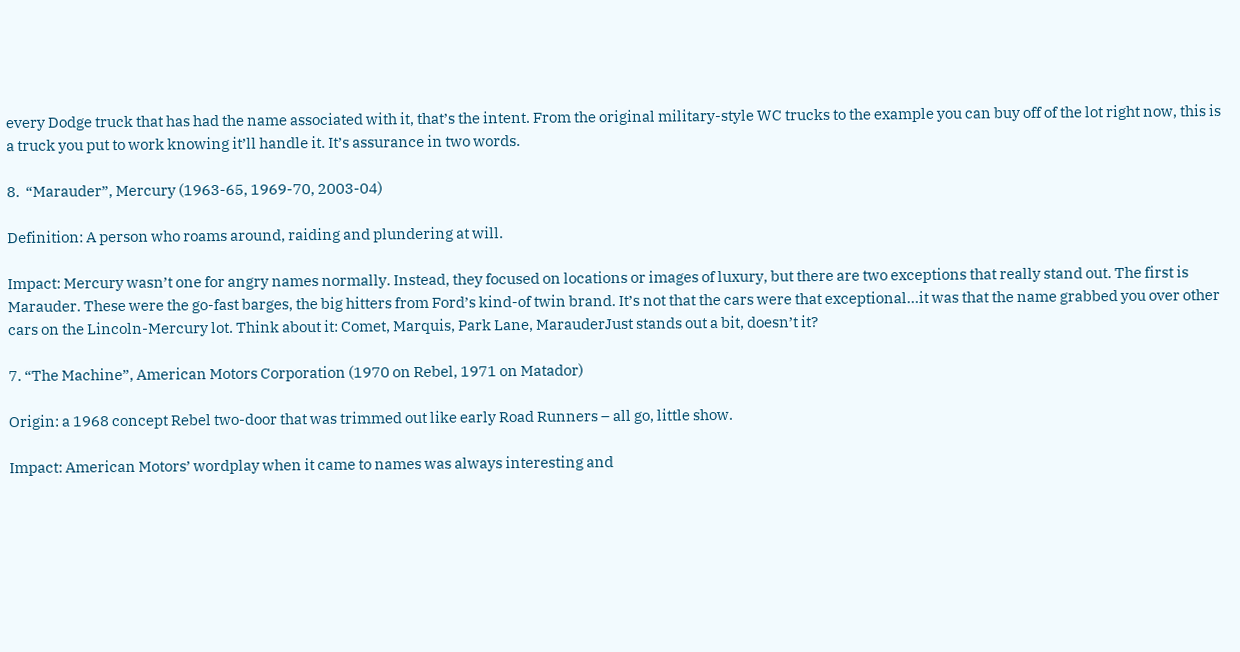every Dodge truck that has had the name associated with it, that’s the intent. From the original military-style WC trucks to the example you can buy off of the lot right now, this is a truck you put to work knowing it’ll handle it. It’s assurance in two words.

8.  “Marauder”, Mercury (1963-65, 1969-70, 2003-04)

Definition: A person who roams around, raiding and plundering at will.

Impact: Mercury wasn’t one for angry names normally. Instead, they focused on locations or images of luxury, but there are two exceptions that really stand out. The first is Marauder. These were the go-fast barges, the big hitters from Ford’s kind-of twin brand. It’s not that the cars were that exceptional…it was that the name grabbed you over other cars on the Lincoln-Mercury lot. Think about it: Comet, Marquis, Park Lane, MarauderJust stands out a bit, doesn’t it?

7. “The Machine”, American Motors Corporation (1970 on Rebel, 1971 on Matador)

Origin: a 1968 concept Rebel two-door that was trimmed out like early Road Runners – all go, little show.

Impact: American Motors’ wordplay when it came to names was always interesting and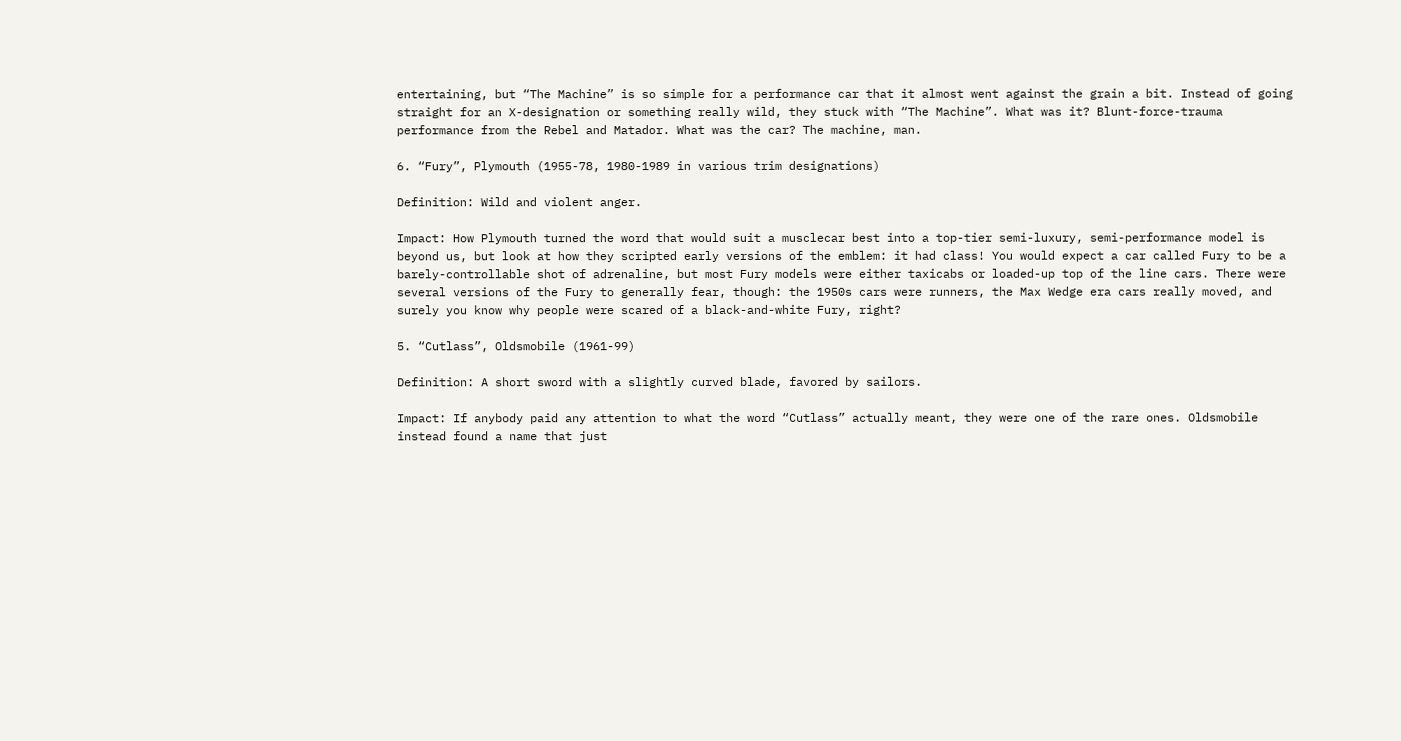entertaining, but “The Machine” is so simple for a performance car that it almost went against the grain a bit. Instead of going straight for an X-designation or something really wild, they stuck with “The Machine”. What was it? Blunt-force-trauma performance from the Rebel and Matador. What was the car? The machine, man.

6. “Fury”, Plymouth (1955-78, 1980-1989 in various trim designations)

Definition: Wild and violent anger.

Impact: How Plymouth turned the word that would suit a musclecar best into a top-tier semi-luxury, semi-performance model is beyond us, but look at how they scripted early versions of the emblem: it had class! You would expect a car called Fury to be a barely-controllable shot of adrenaline, but most Fury models were either taxicabs or loaded-up top of the line cars. There were several versions of the Fury to generally fear, though: the 1950s cars were runners, the Max Wedge era cars really moved, and surely you know why people were scared of a black-and-white Fury, right?

5. “Cutlass”, Oldsmobile (1961-99)

Definition: A short sword with a slightly curved blade, favored by sailors.

Impact: If anybody paid any attention to what the word “Cutlass” actually meant, they were one of the rare ones. Oldsmobile instead found a name that just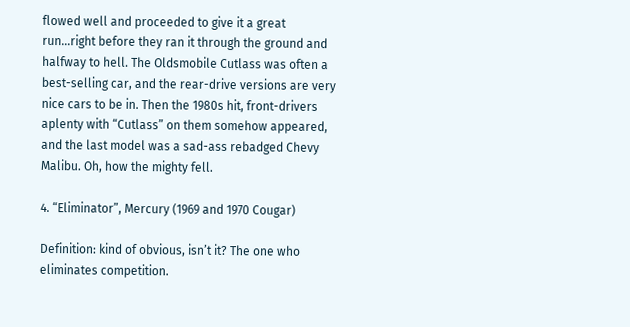flowed well and proceeded to give it a great run…right before they ran it through the ground and halfway to hell. The Oldsmobile Cutlass was often a best-selling car, and the rear-drive versions are very nice cars to be in. Then the 1980s hit, front-drivers aplenty with “Cutlass” on them somehow appeared, and the last model was a sad-ass rebadged Chevy Malibu. Oh, how the mighty fell.

4. “Eliminator”, Mercury (1969 and 1970 Cougar)

Definition: kind of obvious, isn’t it? The one who eliminates competition.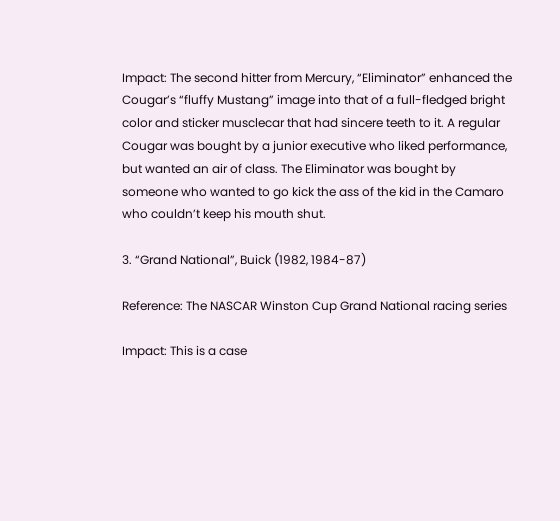Impact: The second hitter from Mercury, “Eliminator” enhanced the Cougar’s “fluffy Mustang” image into that of a full-fledged bright color and sticker musclecar that had sincere teeth to it. A regular Cougar was bought by a junior executive who liked performance, but wanted an air of class. The Eliminator was bought by someone who wanted to go kick the ass of the kid in the Camaro who couldn’t keep his mouth shut.

3. “Grand National”, Buick (1982, 1984-87)

Reference: The NASCAR Winston Cup Grand National racing series

Impact: This is a case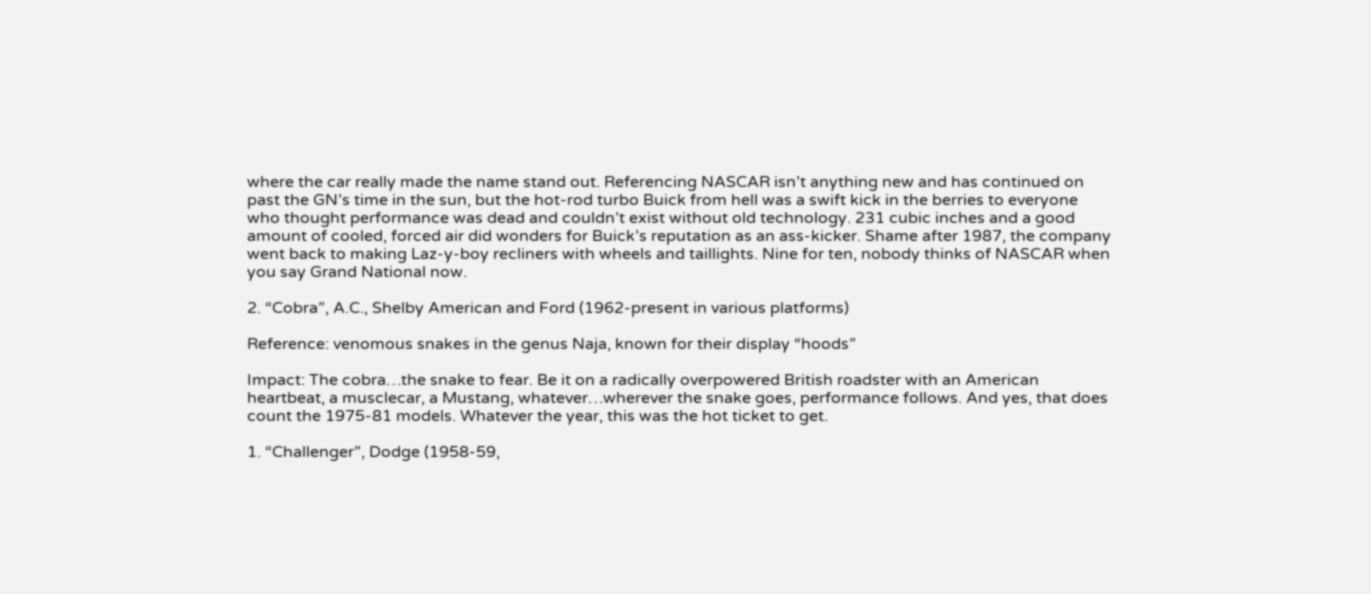where the car really made the name stand out. Referencing NASCAR isn’t anything new and has continued on past the GN’s time in the sun, but the hot-rod turbo Buick from hell was a swift kick in the berries to everyone who thought performance was dead and couldn’t exist without old technology. 231 cubic inches and a good amount of cooled, forced air did wonders for Buick’s reputation as an ass-kicker. Shame after 1987, the company went back to making Laz-y-boy recliners with wheels and taillights. Nine for ten, nobody thinks of NASCAR when you say Grand National now.

2. “Cobra”, A.C., Shelby American and Ford (1962-present in various platforms)

Reference: venomous snakes in the genus Naja, known for their display “hoods”

Impact: The cobra…the snake to fear. Be it on a radically overpowered British roadster with an American heartbeat, a musclecar, a Mustang, whatever…wherever the snake goes, performance follows. And yes, that does count the 1975-81 models. Whatever the year, this was the hot ticket to get.

1. “Challenger”, Dodge (1958-59,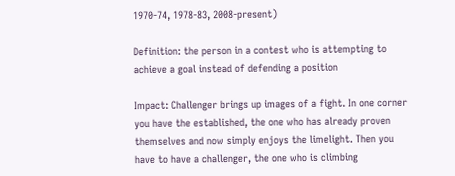1970-74, 1978-83, 2008-present)

Definition: the person in a contest who is attempting to achieve a goal instead of defending a position

Impact: Challenger brings up images of a fight. In one corner you have the established, the one who has already proven themselves and now simply enjoys the limelight. Then you have to have a challenger, the one who is climbing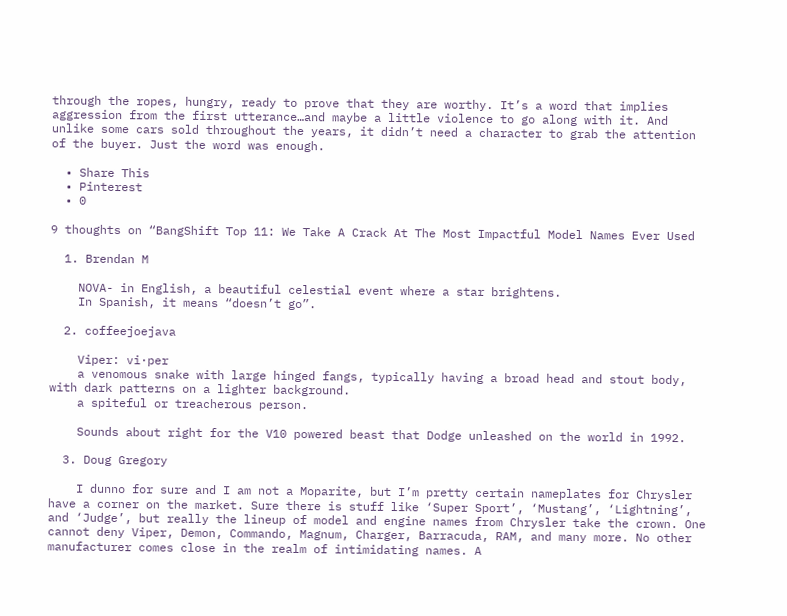through the ropes, hungry, ready to prove that they are worthy. It’s a word that implies aggression from the first utterance…and maybe a little violence to go along with it. And unlike some cars sold throughout the years, it didn’t need a character to grab the attention of the buyer. Just the word was enough.

  • Share This
  • Pinterest
  • 0

9 thoughts on “BangShift Top 11: We Take A Crack At The Most Impactful Model Names Ever Used

  1. Brendan M

    NOVA- in English, a beautiful celestial event where a star brightens.
    In Spanish, it means “doesn’t go”.

  2. coffeejoejava

    Viper: vi·per
    a venomous snake with large hinged fangs, typically having a broad head and stout body, with dark patterns on a lighter background.
    a spiteful or treacherous person.

    Sounds about right for the V10 powered beast that Dodge unleashed on the world in 1992.

  3. Doug Gregory

    I dunno for sure and I am not a Moparite, but I’m pretty certain nameplates for Chrysler have a corner on the market. Sure there is stuff like ‘Super Sport’, ‘Mustang’, ‘Lightning’, and ‘Judge’, but really the lineup of model and engine names from Chrysler take the crown. One cannot deny Viper, Demon, Commando, Magnum, Charger, Barracuda, RAM, and many more. No other manufacturer comes close in the realm of intimidating names. A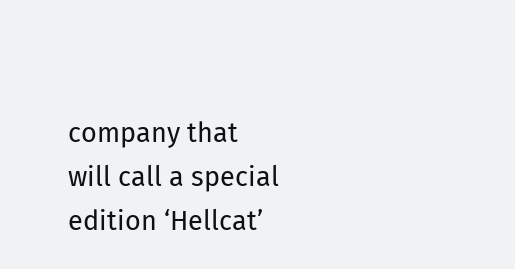company that will call a special edition ‘Hellcat’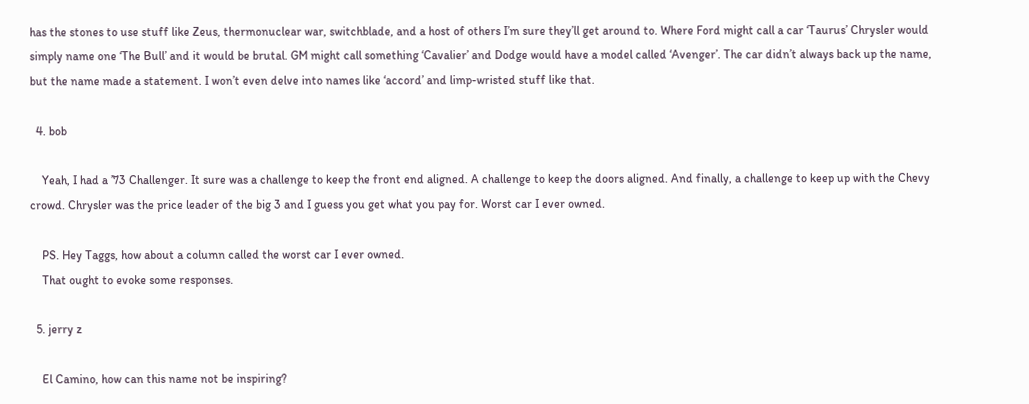has the stones to use stuff like Zeus, thermonuclear war, switchblade, and a host of others I’m sure they’ll get around to. Where Ford might call a car ‘Taurus’ Chrysler would simply name one ‘The Bull’ and it would be brutal. GM might call something ‘Cavalier’ and Dodge would have a model called ‘Avenger’. The car didn’t always back up the name, but the name made a statement. I won’t even delve into names like ‘accord’ and limp-wristed stuff like that.

  4. bob

    Yeah, I had a ’73 Challenger. It sure was a challenge to keep the front end aligned. A challenge to keep the doors aligned. And finally, a challenge to keep up with the Chevy crowd. Chrysler was the price leader of the big 3 and I guess you get what you pay for. Worst car I ever owned.

    PS. Hey Taggs, how about a column called the worst car I ever owned.
    That ought to evoke some responses.

  5. jerry z

    El Camino, how can this name not be inspiring?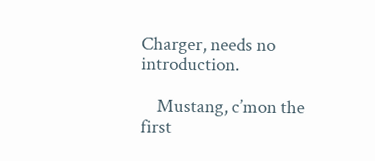Charger, needs no introduction.

    Mustang, c’mon the first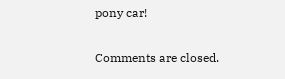pony car!

Comments are closed.